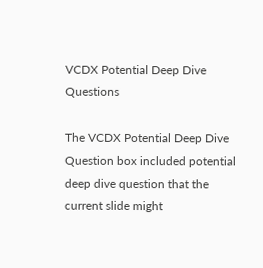VCDX Potential Deep Dive Questions

The VCDX Potential Deep Dive Question box included potential deep dive question that the current slide might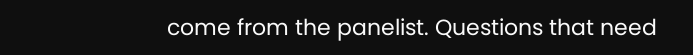come from the panelist. Questions that need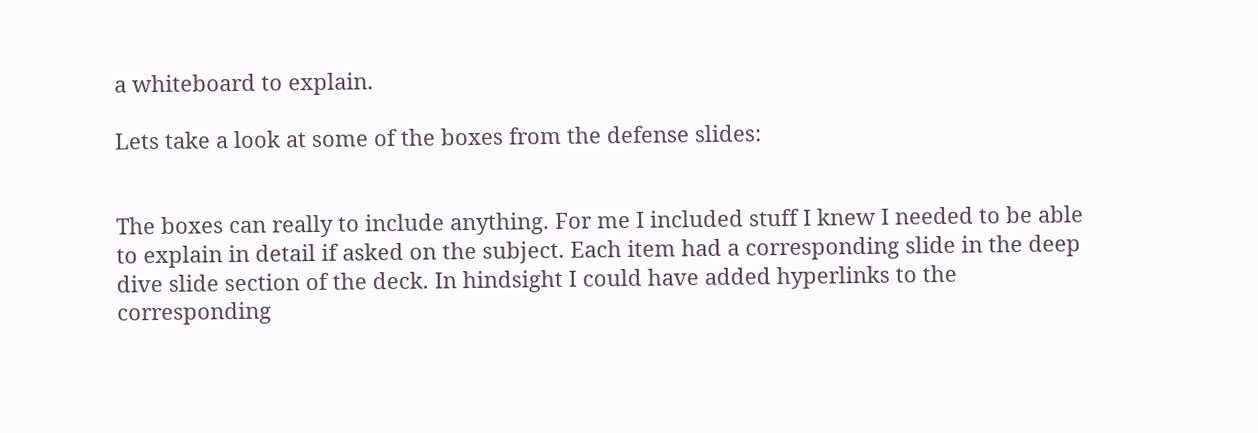a whiteboard to explain.

Lets take a look at some of the boxes from the defense slides:


The boxes can really to include anything. For me I included stuff I knew I needed to be able to explain in detail if asked on the subject. Each item had a corresponding slide in the deep dive slide section of the deck. In hindsight I could have added hyperlinks to the corresponding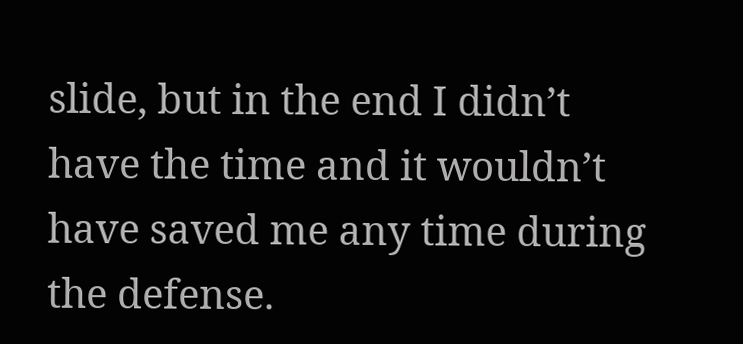slide, but in the end I didn’t have the time and it wouldn’t have saved me any time during the defense.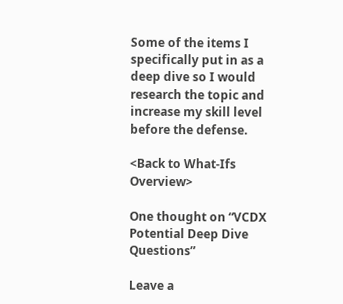Some of the items I specifically put in as a deep dive so I would research the topic and increase my skill level before the defense.

<Back to What-Ifs Overview>

One thought on “VCDX Potential Deep Dive Questions”

Leave a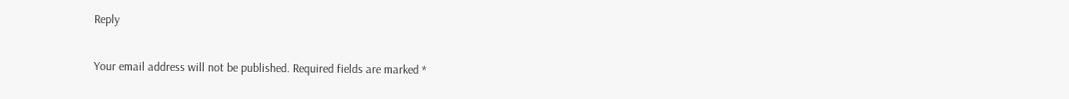Reply

Your email address will not be published. Required fields are marked *